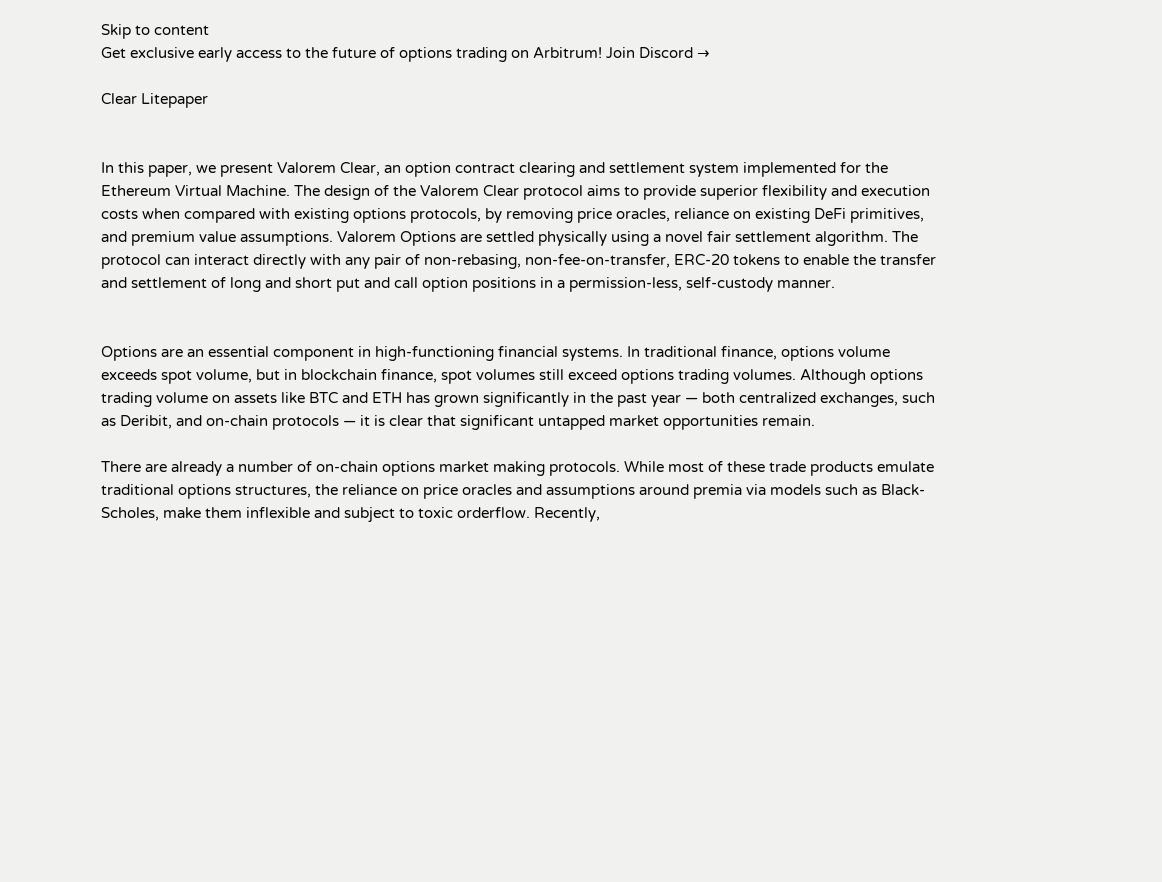Skip to content
Get exclusive early access to the future of options trading on Arbitrum! Join Discord →

Clear Litepaper


In this paper, we present Valorem Clear, an option contract clearing and settlement system implemented for the Ethereum Virtual Machine. The design of the Valorem Clear protocol aims to provide superior flexibility and execution costs when compared with existing options protocols, by removing price oracles, reliance on existing DeFi primitives, and premium value assumptions. Valorem Options are settled physically using a novel fair settlement algorithm. The protocol can interact directly with any pair of non-rebasing, non-fee-on-transfer, ERC-20 tokens to enable the transfer and settlement of long and short put and call option positions in a permission-less, self-custody manner.


Options are an essential component in high-functioning financial systems. In traditional finance, options volume exceeds spot volume, but in blockchain finance, spot volumes still exceed options trading volumes. Although options trading volume on assets like BTC and ETH has grown significantly in the past year — both centralized exchanges, such as Deribit, and on-chain protocols — it is clear that significant untapped market opportunities remain.

There are already a number of on-chain options market making protocols. While most of these trade products emulate traditional options structures, the reliance on price oracles and assumptions around premia via models such as Black-Scholes, make them inflexible and subject to toxic orderflow. Recently,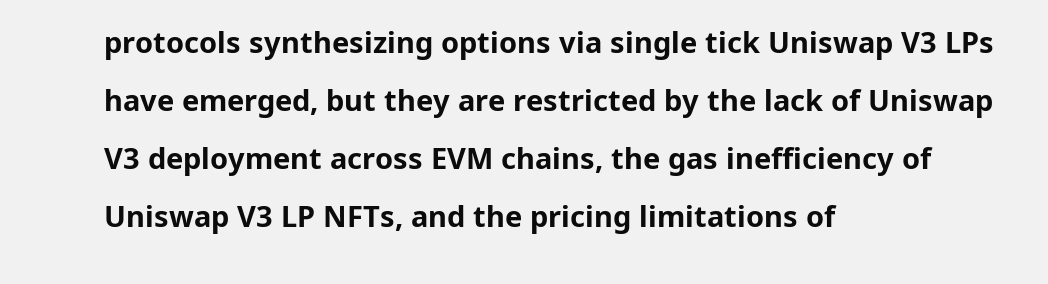protocols synthesizing options via single tick Uniswap V3 LPs have emerged, but they are restricted by the lack of Uniswap V3 deployment across EVM chains, the gas inefficiency of Uniswap V3 LP NFTs, and the pricing limitations of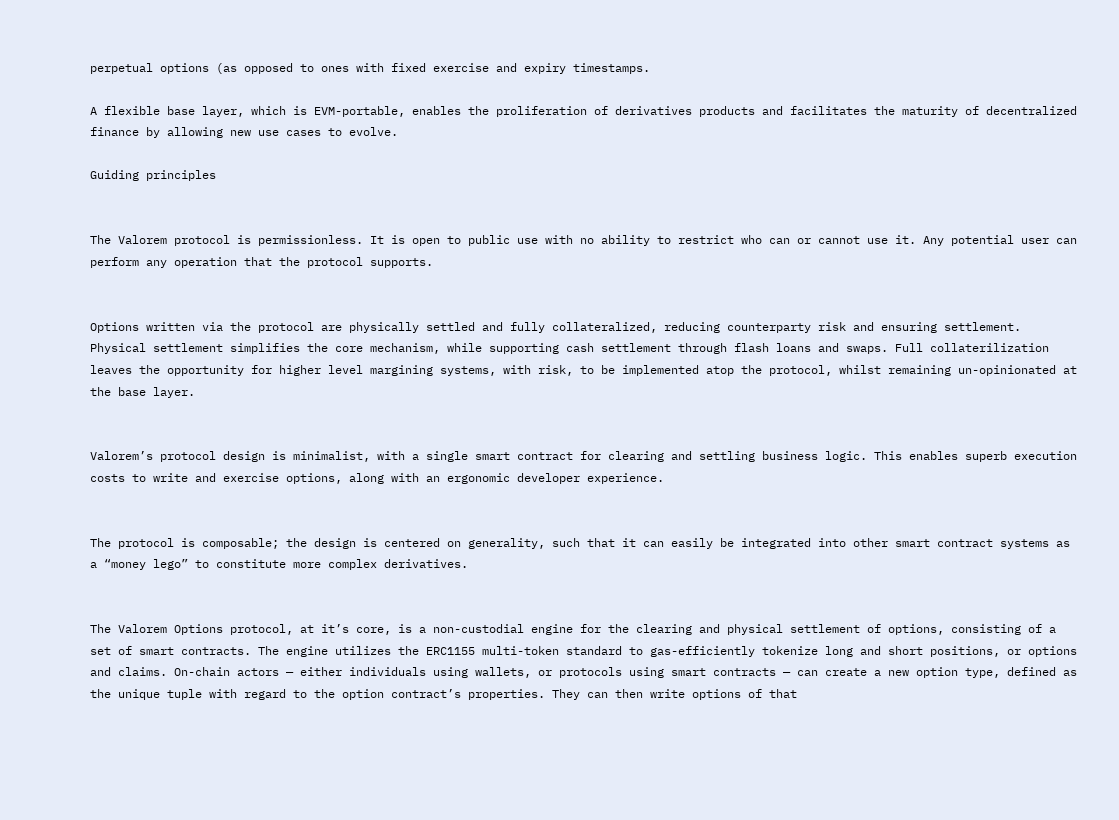perpetual options (as opposed to ones with fixed exercise and expiry timestamps.

A flexible base layer, which is EVM-portable, enables the proliferation of derivatives products and facilitates the maturity of decentralized finance by allowing new use cases to evolve.

Guiding principles


The Valorem protocol is permissionless. It is open to public use with no ability to restrict who can or cannot use it. Any potential user can perform any operation that the protocol supports.


Options written via the protocol are physically settled and fully collateralized, reducing counterparty risk and ensuring settlement. Physical settlement simplifies the core mechanism, while supporting cash settlement through flash loans and swaps. Full collaterilization leaves the opportunity for higher level margining systems, with risk, to be implemented atop the protocol, whilst remaining un-opinionated at the base layer.


Valorem’s protocol design is minimalist, with a single smart contract for clearing and settling business logic. This enables superb execution costs to write and exercise options, along with an ergonomic developer experience.


The protocol is composable; the design is centered on generality, such that it can easily be integrated into other smart contract systems as a “money lego” to constitute more complex derivatives.


The Valorem Options protocol, at it’s core, is a non-custodial engine for the clearing and physical settlement of options, consisting of a set of smart contracts. The engine utilizes the ERC1155 multi-token standard to gas-efficiently tokenize long and short positions, or options and claims. On-chain actors — either individuals using wallets, or protocols using smart contracts — can create a new option type, defined as the unique tuple with regard to the option contract’s properties. They can then write options of that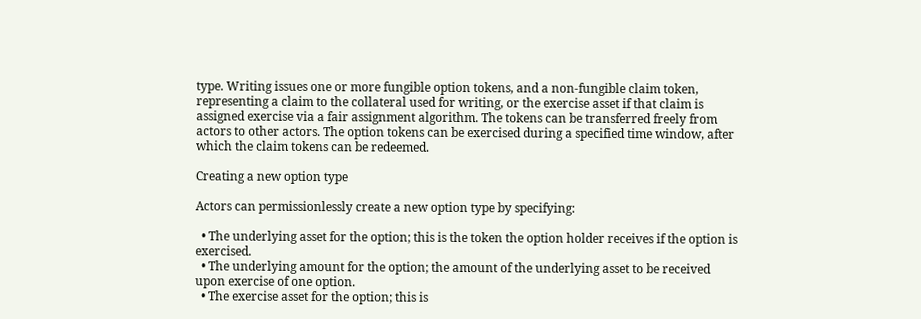type. Writing issues one or more fungible option tokens, and a non-fungible claim token, representing a claim to the collateral used for writing, or the exercise asset if that claim is assigned exercise via a fair assignment algorithm. The tokens can be transferred freely from actors to other actors. The option tokens can be exercised during a specified time window, after which the claim tokens can be redeemed.

Creating a new option type

Actors can permissionlessly create a new option type by specifying:

  • The underlying asset for the option; this is the token the option holder receives if the option is exercised.
  • The underlying amount for the option; the amount of the underlying asset to be received upon exercise of one option.
  • The exercise asset for the option; this is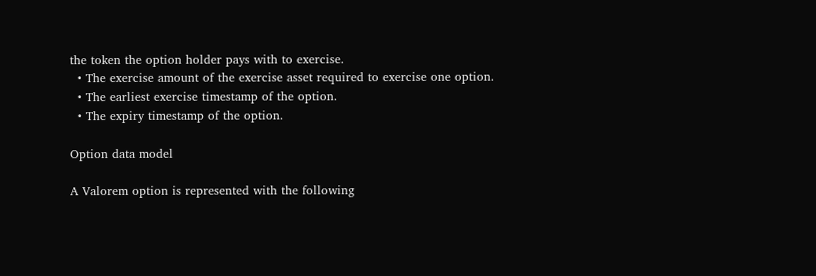the token the option holder pays with to exercise.
  • The exercise amount of the exercise asset required to exercise one option.
  • The earliest exercise timestamp of the option.
  • The expiry timestamp of the option.

Option data model

A Valorem option is represented with the following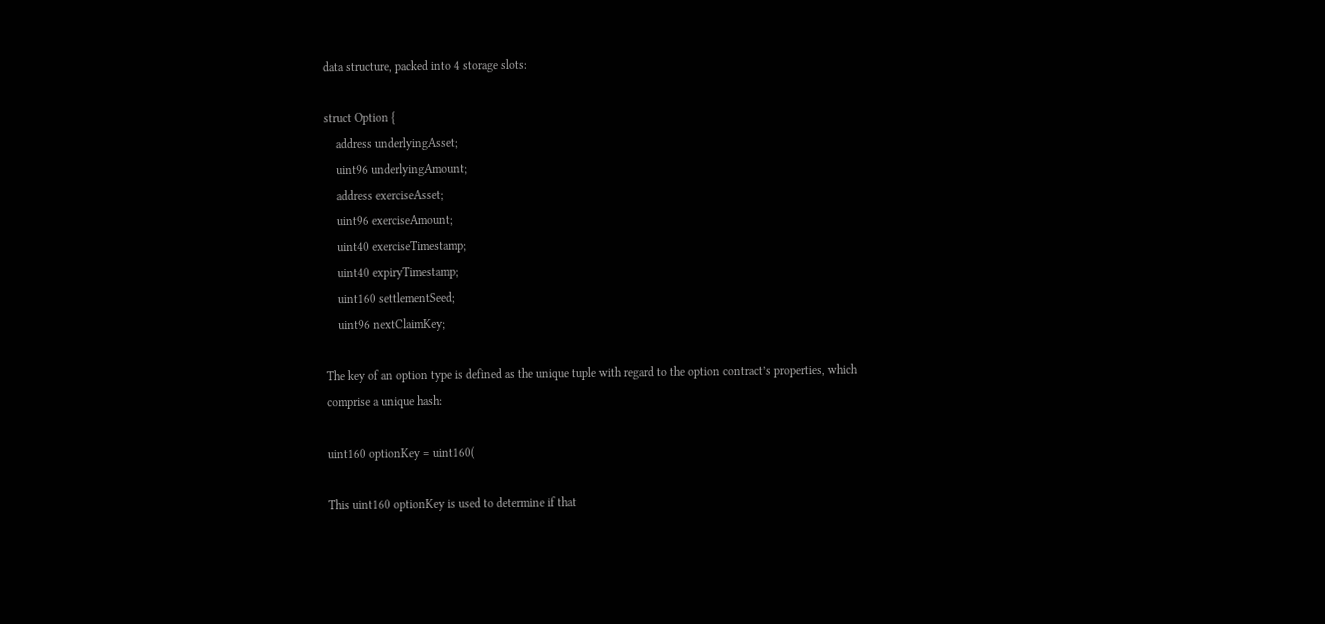data structure, packed into 4 storage slots:

struct Option {
    address underlyingAsset;
    uint96 underlyingAmount;
    address exerciseAsset;
    uint96 exerciseAmount;
    uint40 exerciseTimestamp;
    uint40 expiryTimestamp;
    uint160 settlementSeed;
    uint96 nextClaimKey;

The key of an option type is defined as the unique tuple with regard to the option contract’s properties, which comprise a unique hash:

uint160 optionKey = uint160(

This uint160 optionKey is used to determine if that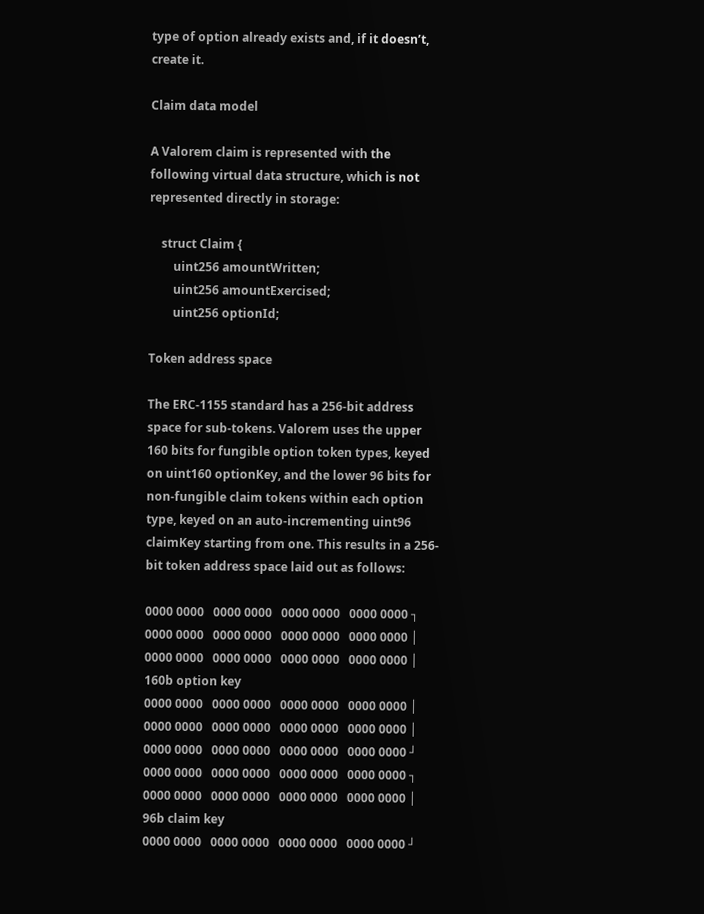type of option already exists and, if it doesn’t, create it.

Claim data model

A Valorem claim is represented with the following virtual data structure, which is not represented directly in storage:

    struct Claim {
        uint256 amountWritten;
        uint256 amountExercised;
        uint256 optionId;

Token address space

The ERC-1155 standard has a 256-bit address space for sub-tokens. Valorem uses the upper 160 bits for fungible option token types, keyed on uint160 optionKey, and the lower 96 bits for non-fungible claim tokens within each option type, keyed on an auto-incrementing uint96 claimKey starting from one. This results in a 256-bit token address space laid out as follows:

0000 0000   0000 0000   0000 0000   0000 0000 ┐
0000 0000   0000 0000   0000 0000   0000 0000 │
0000 0000   0000 0000   0000 0000   0000 0000 │ 160b option key
0000 0000   0000 0000   0000 0000   0000 0000 │
0000 0000   0000 0000   0000 0000   0000 0000 │
0000 0000   0000 0000   0000 0000   0000 0000 ┘
0000 0000   0000 0000   0000 0000   0000 0000 ┐
0000 0000   0000 0000   0000 0000   0000 0000 │ 96b claim key
0000 0000   0000 0000   0000 0000   0000 0000 ┘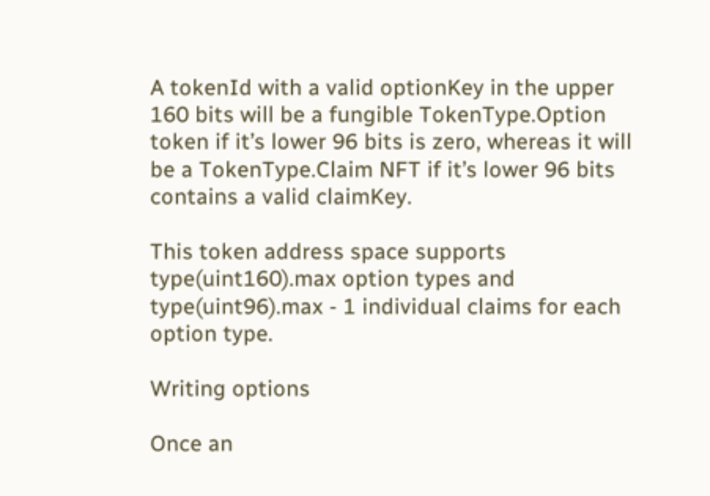A tokenId with a valid optionKey in the upper 160 bits will be a fungible TokenType.Option token if it’s lower 96 bits is zero, whereas it will be a TokenType.Claim NFT if it’s lower 96 bits contains a valid claimKey.

This token address space supports type(uint160).max option types and type(uint96).max - 1 individual claims for each option type.

Writing options

Once an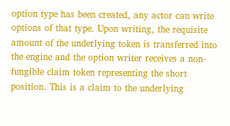option type has been created, any actor can write options of that type. Upon writing, the requisite amount of the underlying token is transferred into the engine and the option writer receives a non-fungible claim token representing the short position. This is a claim to the underlying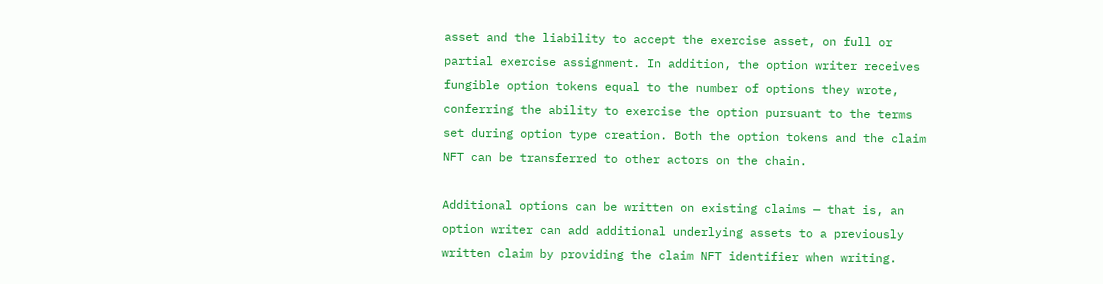asset and the liability to accept the exercise asset, on full or partial exercise assignment. In addition, the option writer receives fungible option tokens equal to the number of options they wrote, conferring the ability to exercise the option pursuant to the terms set during option type creation. Both the option tokens and the claim NFT can be transferred to other actors on the chain.

Additional options can be written on existing claims — that is, an option writer can add additional underlying assets to a previously written claim by providing the claim NFT identifier when writing.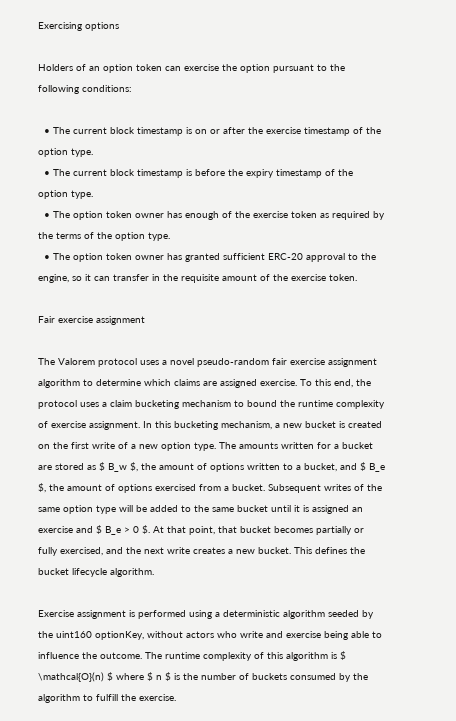Exercising options

Holders of an option token can exercise the option pursuant to the following conditions:

  • The current block timestamp is on or after the exercise timestamp of the option type.
  • The current block timestamp is before the expiry timestamp of the option type.
  • The option token owner has enough of the exercise token as required by the terms of the option type.
  • The option token owner has granted sufficient ERC-20 approval to the engine, so it can transfer in the requisite amount of the exercise token.

Fair exercise assignment

The Valorem protocol uses a novel pseudo-random fair exercise assignment algorithm to determine which claims are assigned exercise. To this end, the protocol uses a claim bucketing mechanism to bound the runtime complexity of exercise assignment. In this bucketing mechanism, a new bucket is created on the first write of a new option type. The amounts written for a bucket are stored as $ B_w $, the amount of options written to a bucket, and $ B_e $, the amount of options exercised from a bucket. Subsequent writes of the same option type will be added to the same bucket until it is assigned an exercise and $ B_e > 0 $. At that point, that bucket becomes partially or fully exercised, and the next write creates a new bucket. This defines the bucket lifecycle algorithm.

Exercise assignment is performed using a deterministic algorithm seeded by the uint160 optionKey, without actors who write and exercise being able to influence the outcome. The runtime complexity of this algorithm is $ \mathcal{O}(n) $ where $ n $ is the number of buckets consumed by the algorithm to fulfill the exercise.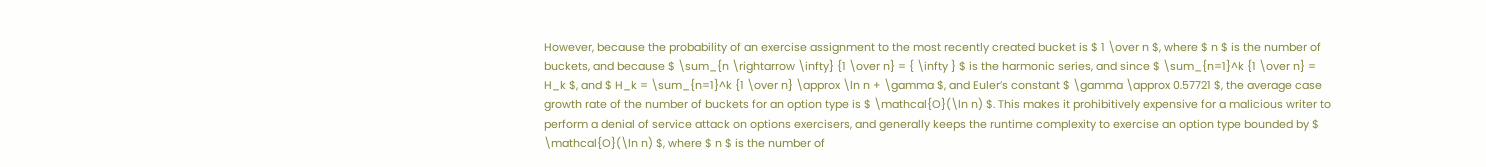However, because the probability of an exercise assignment to the most recently created bucket is $ 1 \over n $, where $ n $ is the number of buckets, and because $ \sum_{n \rightarrow \infty} {1 \over n} = { \infty } $ is the harmonic series, and since $ \sum_{n=1}^k {1 \over n} = H_k $, and $ H_k = \sum_{n=1}^k {1 \over n} \approx \ln n + \gamma $, and Euler’s constant $ \gamma \approx 0.57721 $, the average case growth rate of the number of buckets for an option type is $ \mathcal{O}(\ln n) $. This makes it prohibitively expensive for a malicious writer to perform a denial of service attack on options exercisers, and generally keeps the runtime complexity to exercise an option type bounded by $ \mathcal{O}(\ln n) $, where $ n $ is the number of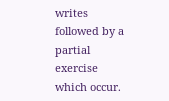writes followed by a partial exercise which occur.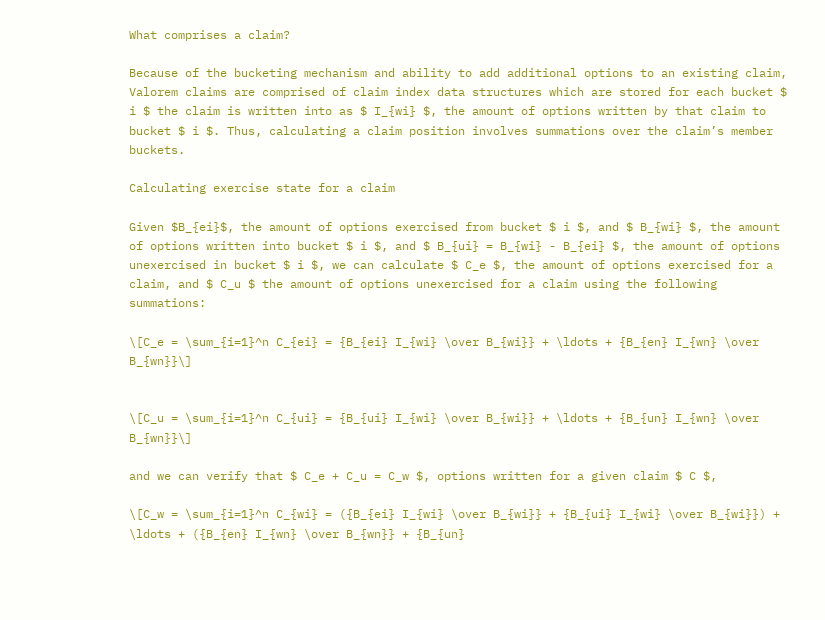What comprises a claim?

Because of the bucketing mechanism and ability to add additional options to an existing claim, Valorem claims are comprised of claim index data structures which are stored for each bucket $ i $ the claim is written into as $ I_{wi} $, the amount of options written by that claim to bucket $ i $. Thus, calculating a claim position involves summations over the claim’s member buckets.

Calculating exercise state for a claim

Given $B_{ei}$, the amount of options exercised from bucket $ i $, and $ B_{wi} $, the amount of options written into bucket $ i $, and $ B_{ui} = B_{wi} - B_{ei} $, the amount of options unexercised in bucket $ i $, we can calculate $ C_e $, the amount of options exercised for a claim, and $ C_u $ the amount of options unexercised for a claim using the following summations:

\[C_e = \sum_{i=1}^n C_{ei} = {B_{ei} I_{wi} \over B_{wi}} + \ldots + {B_{en} I_{wn} \over B_{wn}}\]


\[C_u = \sum_{i=1}^n C_{ui} = {B_{ui} I_{wi} \over B_{wi}} + \ldots + {B_{un} I_{wn} \over B_{wn}}\]

and we can verify that $ C_e + C_u = C_w $, options written for a given claim $ C $,

\[C_w = \sum_{i=1}^n C_{wi} = ({B_{ei} I_{wi} \over B_{wi}} + {B_{ui} I_{wi} \over B_{wi}}) + \ldots + ({B_{en} I_{wn} \over B_{wn}} + {B_{un}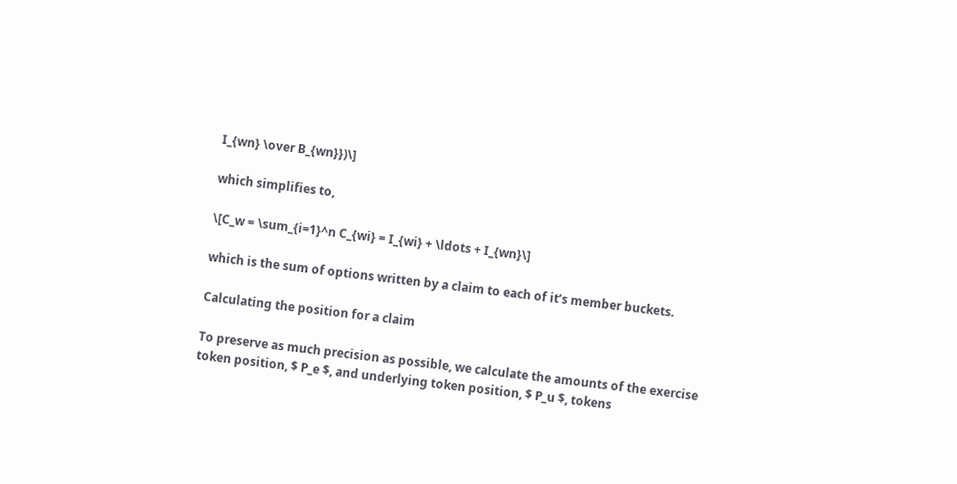I_{wn} \over B_{wn}})\]

which simplifies to,

\[C_w = \sum_{i=1}^n C_{wi} = I_{wi} + \ldots + I_{wn}\]

which is the sum of options written by a claim to each of it’s member buckets.

Calculating the position for a claim

To preserve as much precision as possible, we calculate the amounts of the exercise token position, $ P_e $, and underlying token position, $ P_u $, tokens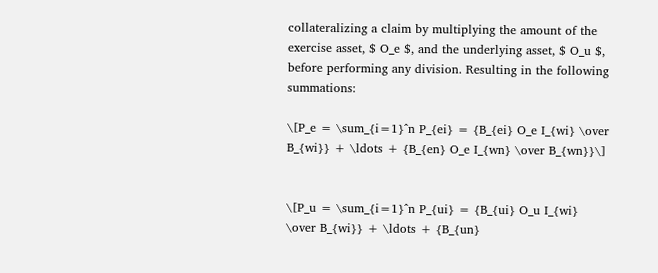collateralizing a claim by multiplying the amount of the exercise asset, $ O_e $, and the underlying asset, $ O_u $, before performing any division. Resulting in the following summations:

\[P_e = \sum_{i=1}^n P_{ei} = {B_{ei} O_e I_{wi} \over B_{wi}} + \ldots + {B_{en} O_e I_{wn} \over B_{wn}}\]


\[P_u = \sum_{i=1}^n P_{ui} = {B_{ui} O_u I_{wi} \over B_{wi}} + \ldots + {B_{un}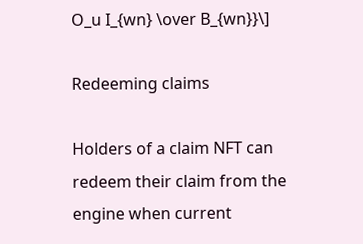O_u I_{wn} \over B_{wn}}\]

Redeeming claims

Holders of a claim NFT can redeem their claim from the engine when current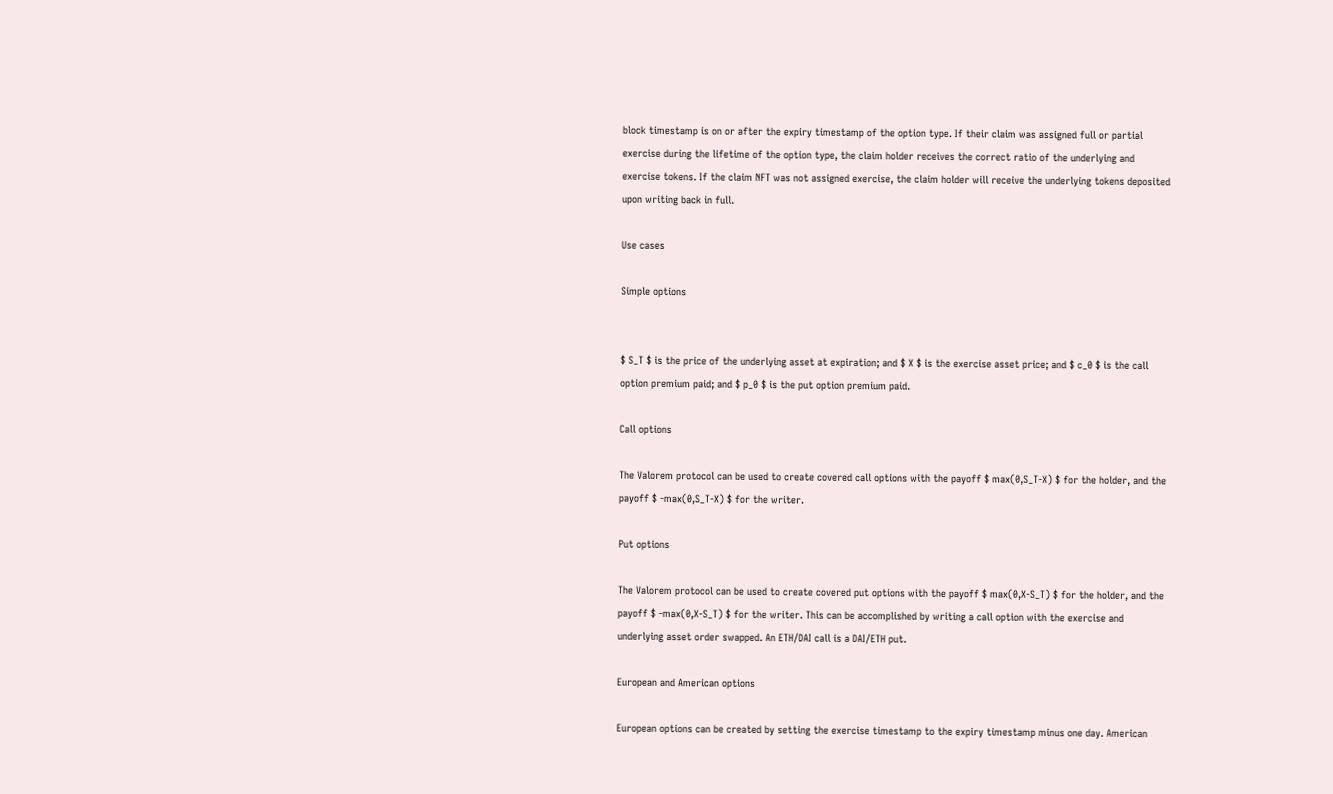block timestamp is on or after the expiry timestamp of the option type. If their claim was assigned full or partial exercise during the lifetime of the option type, the claim holder receives the correct ratio of the underlying and exercise tokens. If the claim NFT was not assigned exercise, the claim holder will receive the underlying tokens deposited upon writing back in full.

Use cases

Simple options


$ S_T $ is the price of the underlying asset at expiration; and $ X $ is the exercise asset price; and $ c_0 $ is the call option premium paid; and $ p_0 $ is the put option premium paid.

Call options

The Valorem protocol can be used to create covered call options with the payoff $ max(0,S_T-X) $ for the holder, and the payoff $ -max(0,S_T-X) $ for the writer.

Put options

The Valorem protocol can be used to create covered put options with the payoff $ max(0,X-S_T) $ for the holder, and the payoff $ -max(0,X-S_T) $ for the writer. This can be accomplished by writing a call option with the exercise and underlying asset order swapped. An ETH/DAI call is a DAI/ETH put.

European and American options

European options can be created by setting the exercise timestamp to the expiry timestamp minus one day. American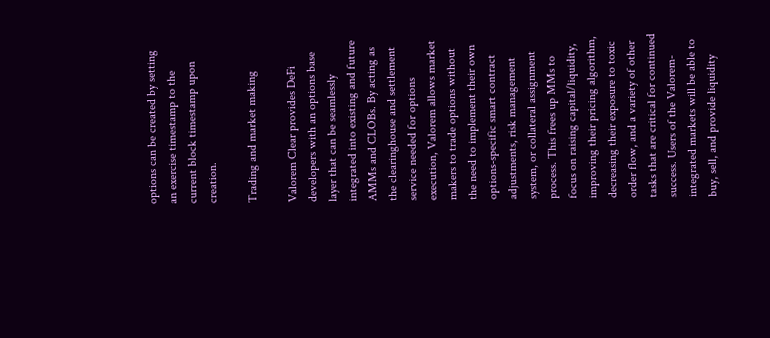options can be created by setting an exercise timestamp to the current block timestamp upon creation.

Trading and market making

Valorem Clear provides DeFi developers with an options base layer that can be seamlessly integrated into existing and future AMMs and CLOBs. By acting as the clearinghouse and settlement service needed for options execution, Valorem allows market makers to trade options without the need to implement their own options-specific smart contract adjustments, risk management system, or collateral assignment process. This frees up MMs to focus on raising capital/liquidity, improving their pricing algorithm, decreasing their exposure to toxic order flow, and a variety of other tasks that are critical for continued success. Users of the Valorem-integrated markets will be able to buy, sell, and provide liquidity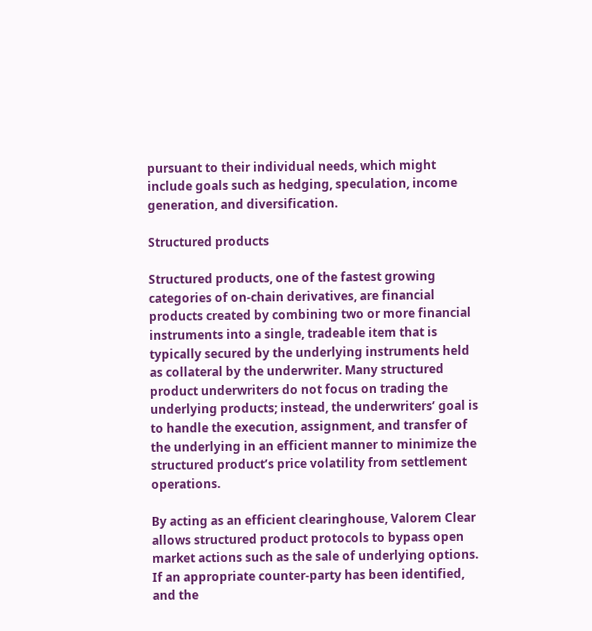pursuant to their individual needs, which might include goals such as hedging, speculation, income generation, and diversification.

Structured products

Structured products, one of the fastest growing categories of on-chain derivatives, are financial products created by combining two or more financial instruments into a single, tradeable item that is typically secured by the underlying instruments held as collateral by the underwriter. Many structured product underwriters do not focus on trading the underlying products; instead, the underwriters’ goal is to handle the execution, assignment, and transfer of the underlying in an efficient manner to minimize the structured product’s price volatility from settlement operations.

By acting as an efficient clearinghouse, Valorem Clear allows structured product protocols to bypass open market actions such as the sale of underlying options. If an appropriate counter-party has been identified, and the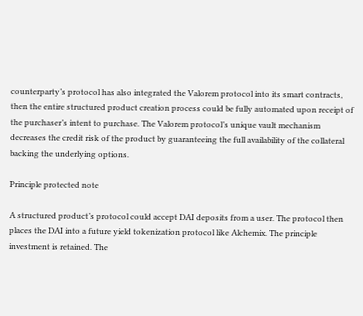counterparty’s protocol has also integrated the Valorem protocol into its smart contracts, then the entire structured product creation process could be fully automated upon receipt of the purchaser’s intent to purchase. The Valorem protocol’s unique vault mechanism decreases the credit risk of the product by guaranteeing the full availability of the collateral backing the underlying options.

Principle protected note

A structured product’s protocol could accept DAI deposits from a user. The protocol then places the DAI into a future yield tokenization protocol like Alchemix. The principle investment is retained. The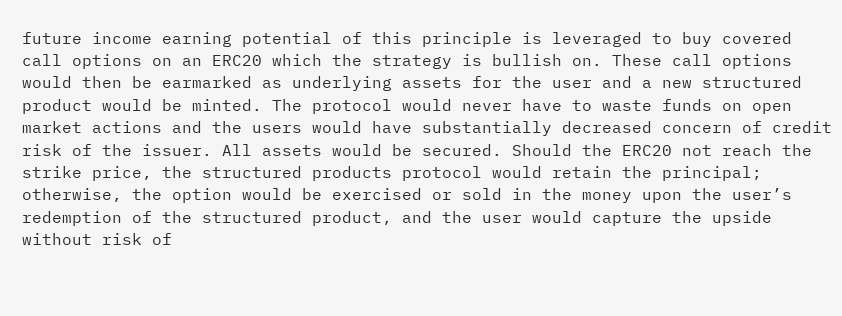future income earning potential of this principle is leveraged to buy covered call options on an ERC20 which the strategy is bullish on. These call options would then be earmarked as underlying assets for the user and a new structured product would be minted. The protocol would never have to waste funds on open market actions and the users would have substantially decreased concern of credit risk of the issuer. All assets would be secured. Should the ERC20 not reach the strike price, the structured products protocol would retain the principal; otherwise, the option would be exercised or sold in the money upon the user’s redemption of the structured product, and the user would capture the upside without risk of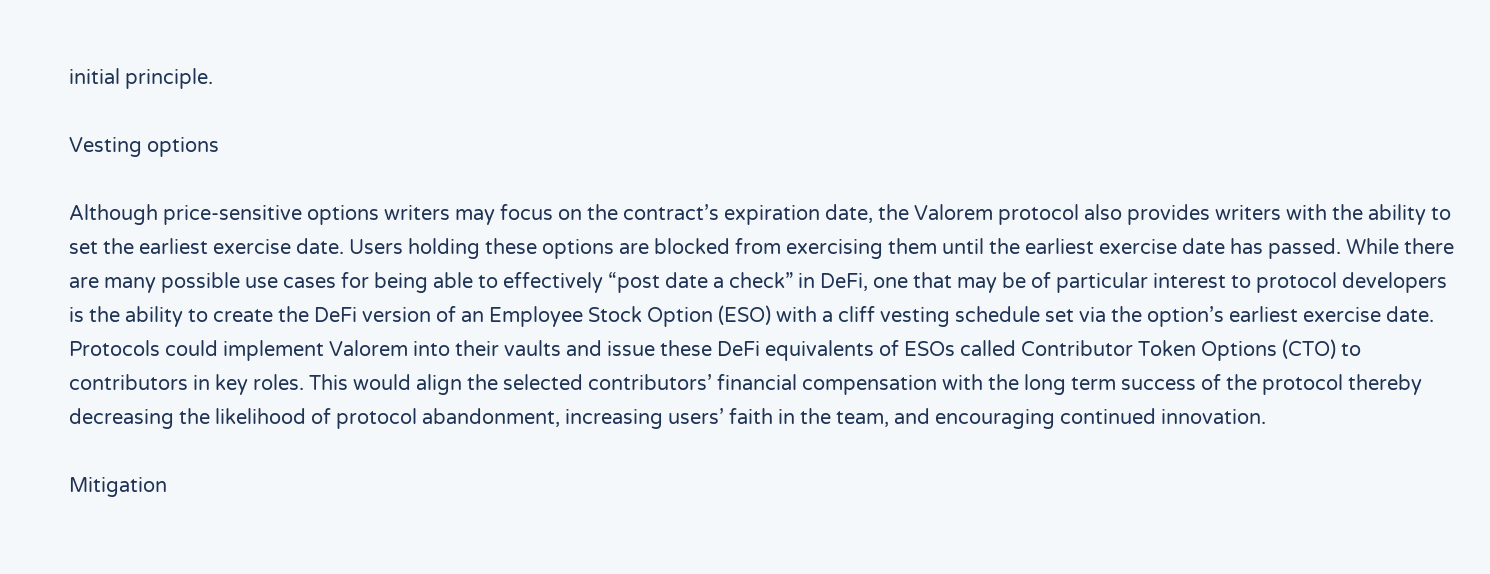initial principle.

Vesting options

Although price-sensitive options writers may focus on the contract’s expiration date, the Valorem protocol also provides writers with the ability to set the earliest exercise date. Users holding these options are blocked from exercising them until the earliest exercise date has passed. While there are many possible use cases for being able to effectively “post date a check” in DeFi, one that may be of particular interest to protocol developers is the ability to create the DeFi version of an Employee Stock Option (ESO) with a cliff vesting schedule set via the option’s earliest exercise date. Protocols could implement Valorem into their vaults and issue these DeFi equivalents of ESOs called Contributor Token Options (CTO) to contributors in key roles. This would align the selected contributors’ financial compensation with the long term success of the protocol thereby decreasing the likelihood of protocol abandonment, increasing users’ faith in the team, and encouraging continued innovation.

Mitigation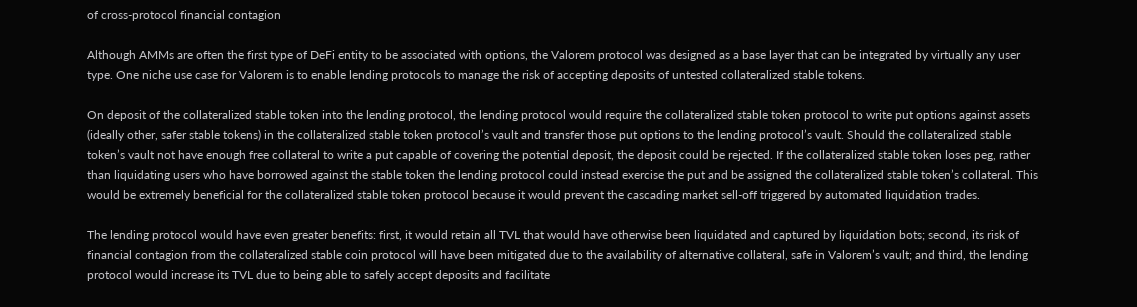of cross-protocol financial contagion

Although AMMs are often the first type of DeFi entity to be associated with options, the Valorem protocol was designed as a base layer that can be integrated by virtually any user type. One niche use case for Valorem is to enable lending protocols to manage the risk of accepting deposits of untested collateralized stable tokens.

On deposit of the collateralized stable token into the lending protocol, the lending protocol would require the collateralized stable token protocol to write put options against assets (ideally other, safer stable tokens) in the collateralized stable token protocol’s vault and transfer those put options to the lending protocol’s vault. Should the collateralized stable token’s vault not have enough free collateral to write a put capable of covering the potential deposit, the deposit could be rejected. If the collateralized stable token loses peg, rather than liquidating users who have borrowed against the stable token the lending protocol could instead exercise the put and be assigned the collateralized stable token’s collateral. This would be extremely beneficial for the collateralized stable token protocol because it would prevent the cascading market sell-off triggered by automated liquidation trades.

The lending protocol would have even greater benefits: first, it would retain all TVL that would have otherwise been liquidated and captured by liquidation bots; second, its risk of financial contagion from the collateralized stable coin protocol will have been mitigated due to the availability of alternative collateral, safe in Valorem’s vault; and third, the lending protocol would increase its TVL due to being able to safely accept deposits and facilitate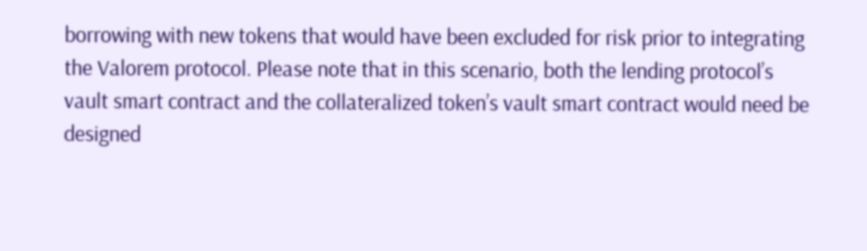borrowing with new tokens that would have been excluded for risk prior to integrating the Valorem protocol. Please note that in this scenario, both the lending protocol’s vault smart contract and the collateralized token’s vault smart contract would need be designed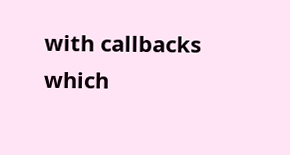with callbacks which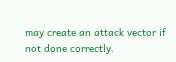may create an attack vector if not done correctly.